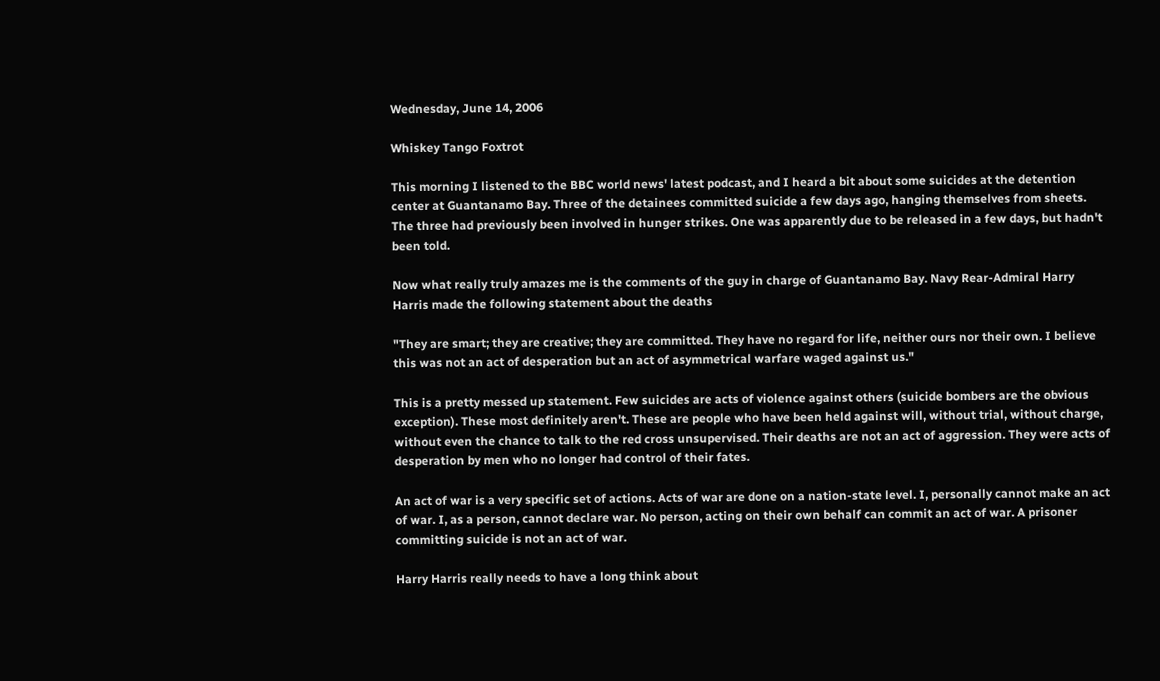Wednesday, June 14, 2006

Whiskey Tango Foxtrot

This morning I listened to the BBC world news' latest podcast, and I heard a bit about some suicides at the detention center at Guantanamo Bay. Three of the detainees committed suicide a few days ago, hanging themselves from sheets. The three had previously been involved in hunger strikes. One was apparently due to be released in a few days, but hadn't been told.

Now what really truly amazes me is the comments of the guy in charge of Guantanamo Bay. Navy Rear-Admiral Harry Harris made the following statement about the deaths

"They are smart; they are creative; they are committed. They have no regard for life, neither ours nor their own. I believe this was not an act of desperation but an act of asymmetrical warfare waged against us."

This is a pretty messed up statement. Few suicides are acts of violence against others (suicide bombers are the obvious exception). These most definitely aren't. These are people who have been held against will, without trial, without charge, without even the chance to talk to the red cross unsupervised. Their deaths are not an act of aggression. They were acts of desperation by men who no longer had control of their fates.

An act of war is a very specific set of actions. Acts of war are done on a nation-state level. I, personally cannot make an act of war. I, as a person, cannot declare war. No person, acting on their own behalf can commit an act of war. A prisoner committing suicide is not an act of war.

Harry Harris really needs to have a long think about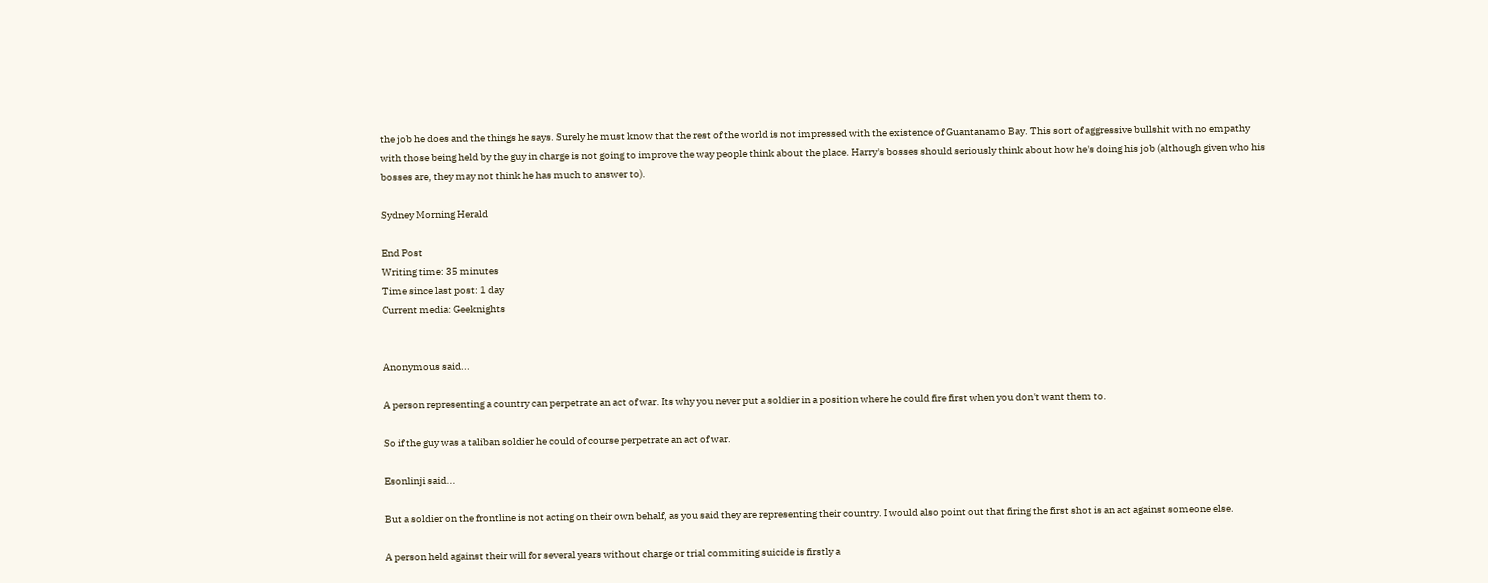the job he does and the things he says. Surely he must know that the rest of the world is not impressed with the existence of Guantanamo Bay. This sort of aggressive bullshit with no empathy with those being held by the guy in charge is not going to improve the way people think about the place. Harry's bosses should seriously think about how he's doing his job (although given who his bosses are, they may not think he has much to answer to).

Sydney Morning Herald

End Post
Writing time: 35 minutes
Time since last post: 1 day
Current media: Geeknights


Anonymous said...

A person representing a country can perpetrate an act of war. Its why you never put a soldier in a position where he could fire first when you don't want them to.

So if the guy was a taliban soldier he could of course perpetrate an act of war.

Esonlinji said...

But a soldier on the frontline is not acting on their own behalf, as you said they are representing their country. I would also point out that firing the first shot is an act against someone else.

A person held against their will for several years without charge or trial commiting suicide is firstly a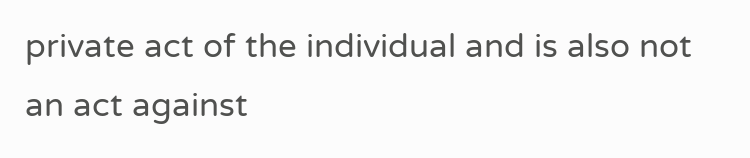private act of the individual and is also not an act against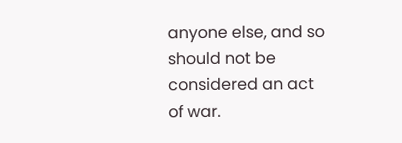anyone else, and so should not be considered an act of war.